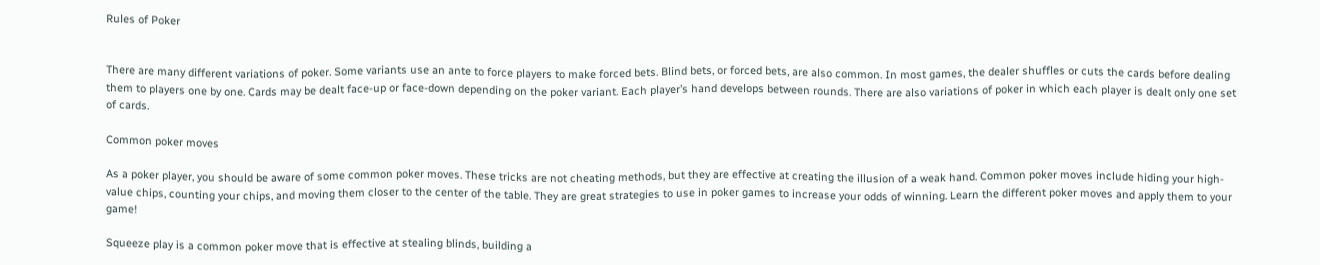Rules of Poker


There are many different variations of poker. Some variants use an ante to force players to make forced bets. Blind bets, or forced bets, are also common. In most games, the dealer shuffles or cuts the cards before dealing them to players one by one. Cards may be dealt face-up or face-down depending on the poker variant. Each player’s hand develops between rounds. There are also variations of poker in which each player is dealt only one set of cards.

Common poker moves

As a poker player, you should be aware of some common poker moves. These tricks are not cheating methods, but they are effective at creating the illusion of a weak hand. Common poker moves include hiding your high-value chips, counting your chips, and moving them closer to the center of the table. They are great strategies to use in poker games to increase your odds of winning. Learn the different poker moves and apply them to your game!

Squeeze play is a common poker move that is effective at stealing blinds, building a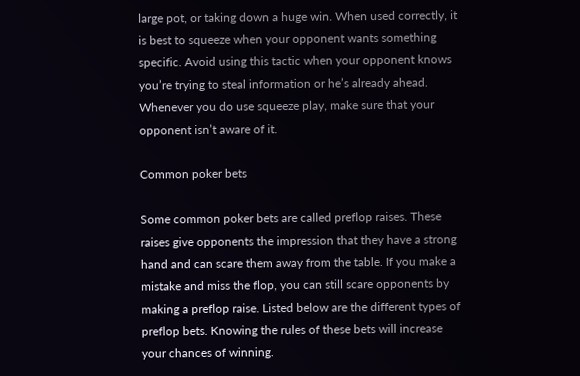large pot, or taking down a huge win. When used correctly, it is best to squeeze when your opponent wants something specific. Avoid using this tactic when your opponent knows you’re trying to steal information or he’s already ahead. Whenever you do use squeeze play, make sure that your opponent isn’t aware of it.

Common poker bets

Some common poker bets are called preflop raises. These raises give opponents the impression that they have a strong hand and can scare them away from the table. If you make a mistake and miss the flop, you can still scare opponents by making a preflop raise. Listed below are the different types of preflop bets. Knowing the rules of these bets will increase your chances of winning.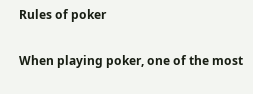Rules of poker

When playing poker, one of the most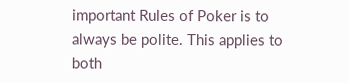important Rules of Poker is to always be polite. This applies to both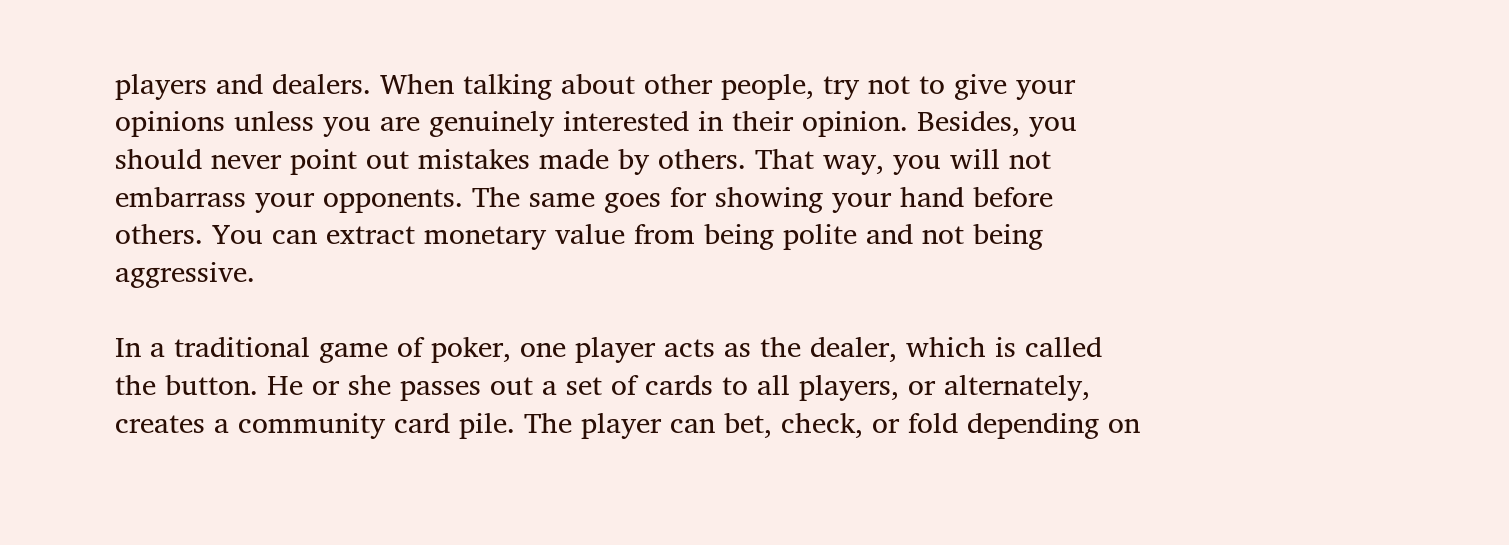players and dealers. When talking about other people, try not to give your opinions unless you are genuinely interested in their opinion. Besides, you should never point out mistakes made by others. That way, you will not embarrass your opponents. The same goes for showing your hand before others. You can extract monetary value from being polite and not being aggressive.

In a traditional game of poker, one player acts as the dealer, which is called the button. He or she passes out a set of cards to all players, or alternately, creates a community card pile. The player can bet, check, or fold depending on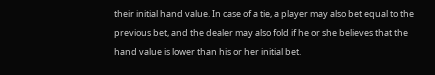their initial hand value. In case of a tie, a player may also bet equal to the previous bet, and the dealer may also fold if he or she believes that the hand value is lower than his or her initial bet.